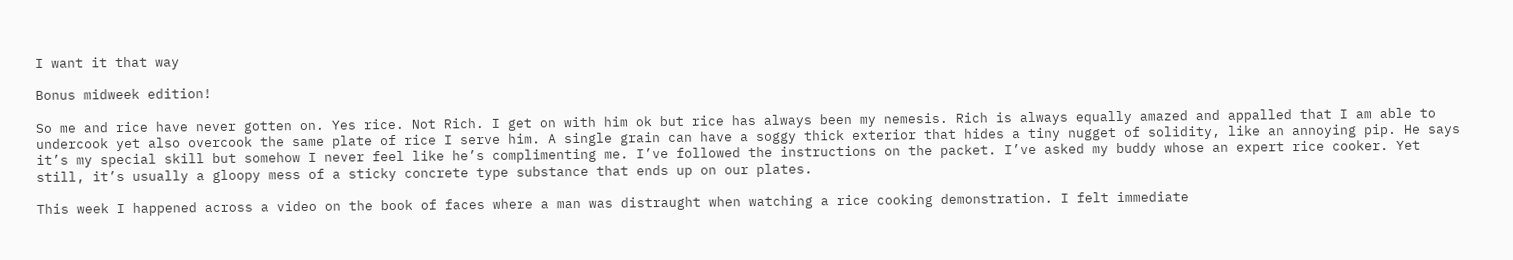I want it that way

Bonus midweek edition!

So me and rice have never gotten on. Yes rice. Not Rich. I get on with him ok but rice has always been my nemesis. Rich is always equally amazed and appalled that I am able to undercook yet also overcook the same plate of rice I serve him. A single grain can have a soggy thick exterior that hides a tiny nugget of solidity, like an annoying pip. He says it’s my special skill but somehow I never feel like he’s complimenting me. I’ve followed the instructions on the packet. I’ve asked my buddy whose an expert rice cooker. Yet still, it’s usually a gloopy mess of a sticky concrete type substance that ends up on our plates.

This week I happened across a video on the book of faces where a man was distraught when watching a rice cooking demonstration. I felt immediate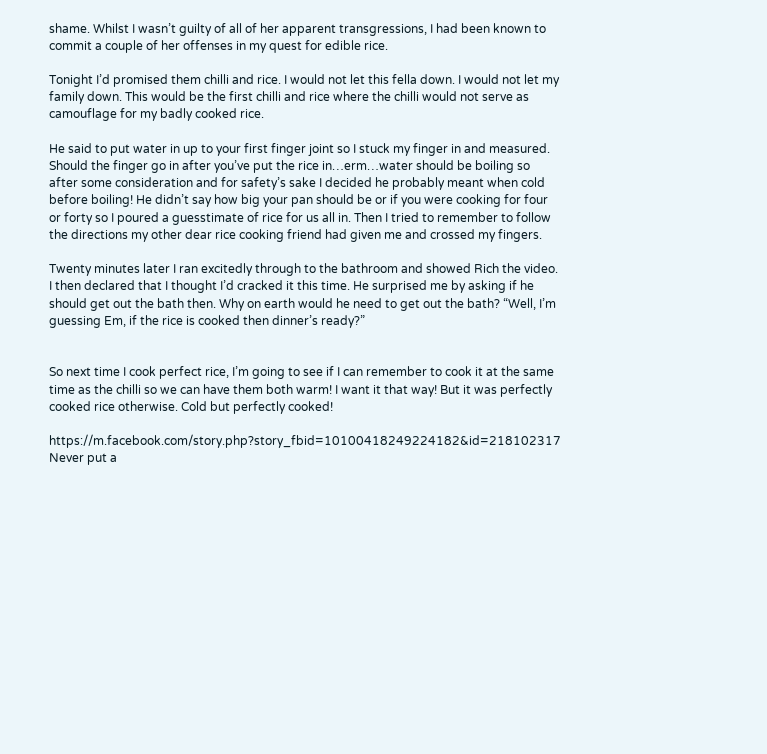shame. Whilst I wasn’t guilty of all of her apparent transgressions, I had been known to commit a couple of her offenses in my quest for edible rice.

Tonight I’d promised them chilli and rice. I would not let this fella down. I would not let my family down. This would be the first chilli and rice where the chilli would not serve as camouflage for my badly cooked rice.

He said to put water in up to your first finger joint so I stuck my finger in and measured. Should the finger go in after you’ve put the rice in…erm…water should be boiling so after some consideration and for safety’s sake I decided he probably meant when cold before boiling! He didn’t say how big your pan should be or if you were cooking for four or forty so I poured a guesstimate of rice for us all in. Then I tried to remember to follow the directions my other dear rice cooking friend had given me and crossed my fingers.

Twenty minutes later I ran excitedly through to the bathroom and showed Rich the video. I then declared that I thought I’d cracked it this time. He surprised me by asking if he should get out the bath then. Why on earth would he need to get out the bath? “Well, I’m guessing Em, if the rice is cooked then dinner’s ready?”


So next time I cook perfect rice, I’m going to see if I can remember to cook it at the same time as the chilli so we can have them both warm! I want it that way! But it was perfectly cooked rice otherwise. Cold but perfectly cooked!

https://m.facebook.com/story.php?story_fbid=10100418249224182&id=218102317 Never put a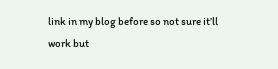link in my blog before so not sure it’ll work but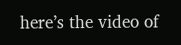here’s the video of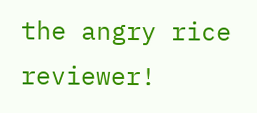the angry rice reviewer!